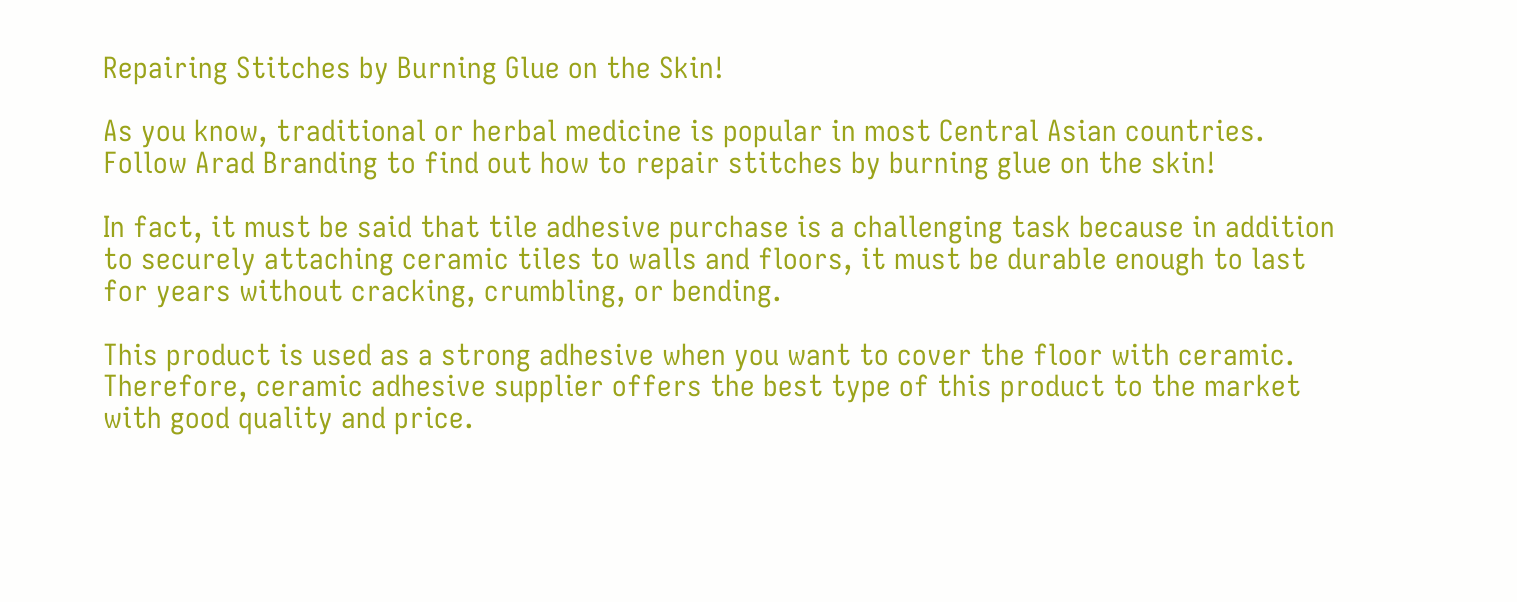Repairing Stitches by Burning Glue on the Skin!

As you know, traditional or herbal medicine is popular in most Central Asian countries. Follow Arad Branding to find out how to repair stitches by burning glue on the skin!

In fact, it must be said that tile adhesive purchase is a challenging task because in addition to securely attaching ceramic tiles to walls and floors, it must be durable enough to last for years without cracking, crumbling, or bending.

This product is used as a strong adhesive when you want to cover the floor with ceramic. Therefore, ceramic adhesive supplier offers the best type of this product to the market with good quality and price.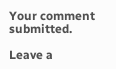Your comment submitted.

Leave a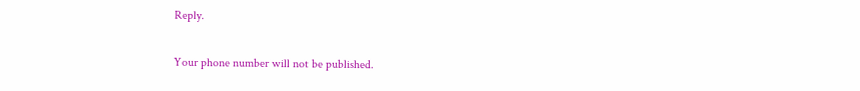Reply.

Your phone number will not be published.